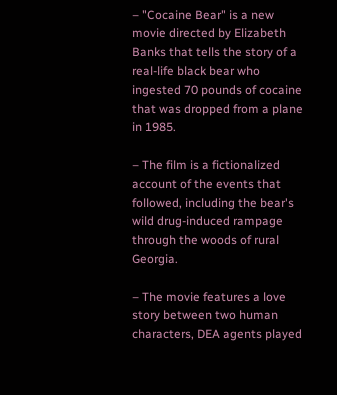– "Cocaine Bear" is a new movie directed by Elizabeth Banks that tells the story of a real-life black bear who ingested 70 pounds of cocaine that was dropped from a plane in 1985.

– The film is a fictionalized account of the events that followed, including the bear's wild drug-induced rampage through the woods of rural Georgia.

– The movie features a love story between two human characters, DEA agents played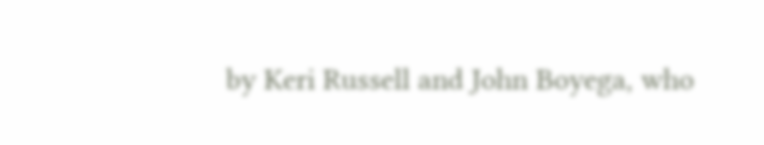by Keri Russell and John Boyega, who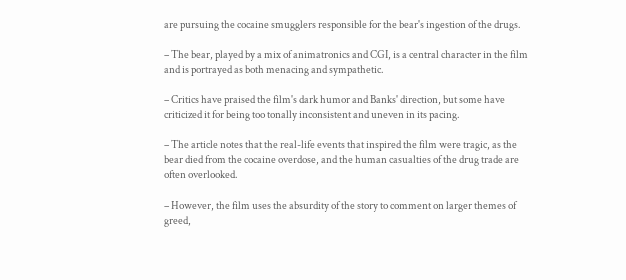are pursuing the cocaine smugglers responsible for the bear's ingestion of the drugs.

– The bear, played by a mix of animatronics and CGI, is a central character in the film and is portrayed as both menacing and sympathetic.

– Critics have praised the film's dark humor and Banks' direction, but some have criticized it for being too tonally inconsistent and uneven in its pacing.

– The article notes that the real-life events that inspired the film were tragic, as the bear died from the cocaine overdose, and the human casualties of the drug trade are often overlooked.

– However, the film uses the absurdity of the story to comment on larger themes of greed,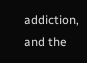addiction, and the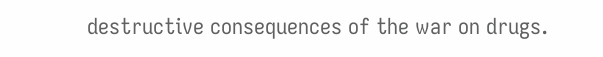destructive consequences of the war on drugs.